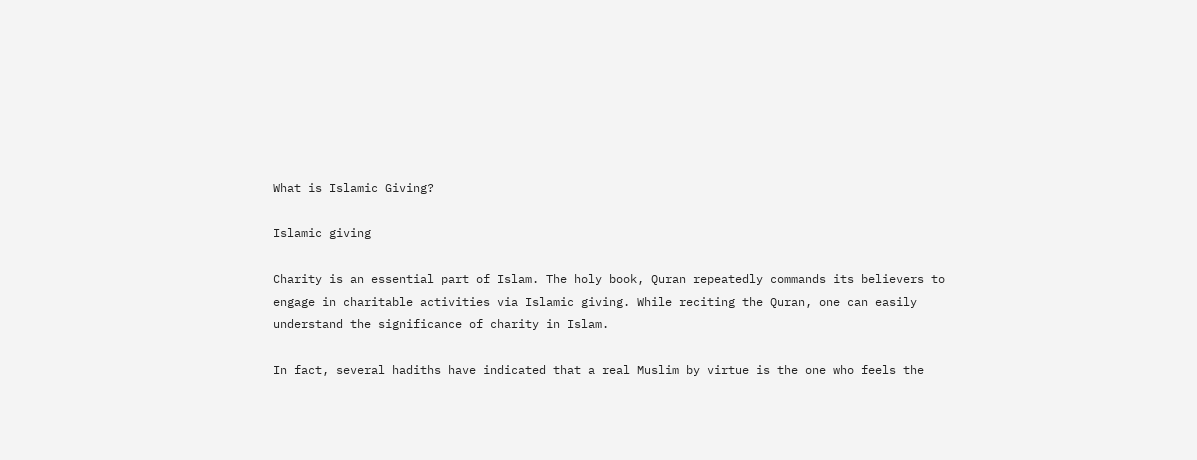What is Islamic Giving?

Islamic giving

Charity is an essential part of Islam. The holy book, Quran repeatedly commands its believers to engage in charitable activities via Islamic giving. While reciting the Quran, one can easily understand the significance of charity in Islam.

In fact, several hadiths have indicated that a real Muslim by virtue is the one who feels the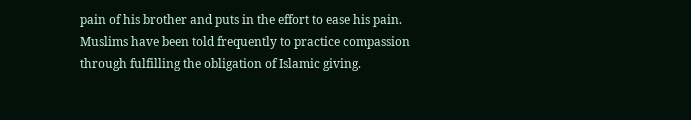pain of his brother and puts in the effort to ease his pain. Muslims have been told frequently to practice compassion through fulfilling the obligation of Islamic giving.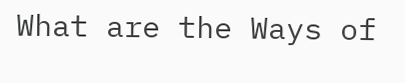What are the Ways of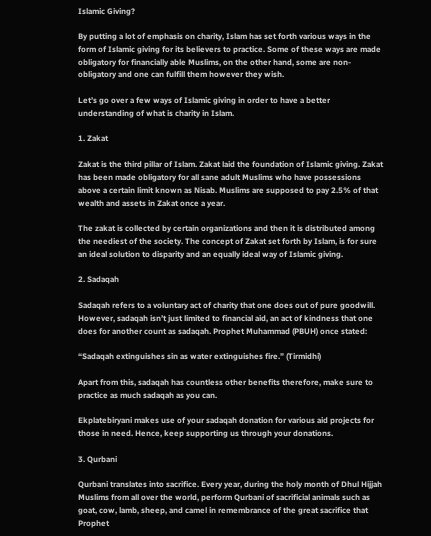Islamic Giving?

By putting a lot of emphasis on charity, Islam has set forth various ways in the form of Islamic giving for its believers to practice. Some of these ways are made obligatory for financially able Muslims, on the other hand, some are non-obligatory and one can fulfill them however they wish.

Let’s go over a few ways of Islamic giving in order to have a better understanding of what is charity in Islam.

1. Zakat

Zakat is the third pillar of Islam. Zakat laid the foundation of Islamic giving. Zakat has been made obligatory for all sane adult Muslims who have possessions above a certain limit known as Nisab. Muslims are supposed to pay 2.5% of that wealth and assets in Zakat once a year.

The zakat is collected by certain organizations and then it is distributed among the neediest of the society. The concept of Zakat set forth by Islam, is for sure an ideal solution to disparity and an equally ideal way of Islamic giving.

2. Sadaqah

Sadaqah refers to a voluntary act of charity that one does out of pure goodwill. However, sadaqah isn’t just limited to financial aid, an act of kindness that one does for another count as sadaqah. Prophet Muhammad (PBUH) once stated:

“Sadaqah extinguishes sin as water extinguishes fire.” (Tirmidhi)

Apart from this, sadaqah has countless other benefits therefore, make sure to practice as much sadaqah as you can.

Ekplatebiryani makes use of your sadaqah donation for various aid projects for those in need. Hence, keep supporting us through your donations.

3. Qurbani

Qurbani translates into sacrifice. Every year, during the holy month of Dhul Hijjah Muslims from all over the world, perform Qurbani of sacrificial animals such as goat, cow, lamb, sheep, and camel in remembrance of the great sacrifice that Prophet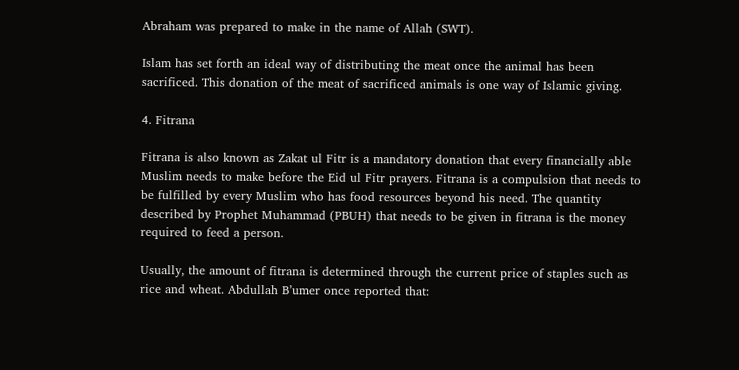Abraham was prepared to make in the name of Allah (SWT).

Islam has set forth an ideal way of distributing the meat once the animal has been sacrificed. This donation of the meat of sacrificed animals is one way of Islamic giving.

4. Fitrana

Fitrana is also known as Zakat ul Fitr is a mandatory donation that every financially able Muslim needs to make before the Eid ul Fitr prayers. Fitrana is a compulsion that needs to be fulfilled by every Muslim who has food resources beyond his need. The quantity described by Prophet Muhammad (PBUH) that needs to be given in fitrana is the money required to feed a person.

Usually, the amount of fitrana is determined through the current price of staples such as rice and wheat. Abdullah B’umer once reported that: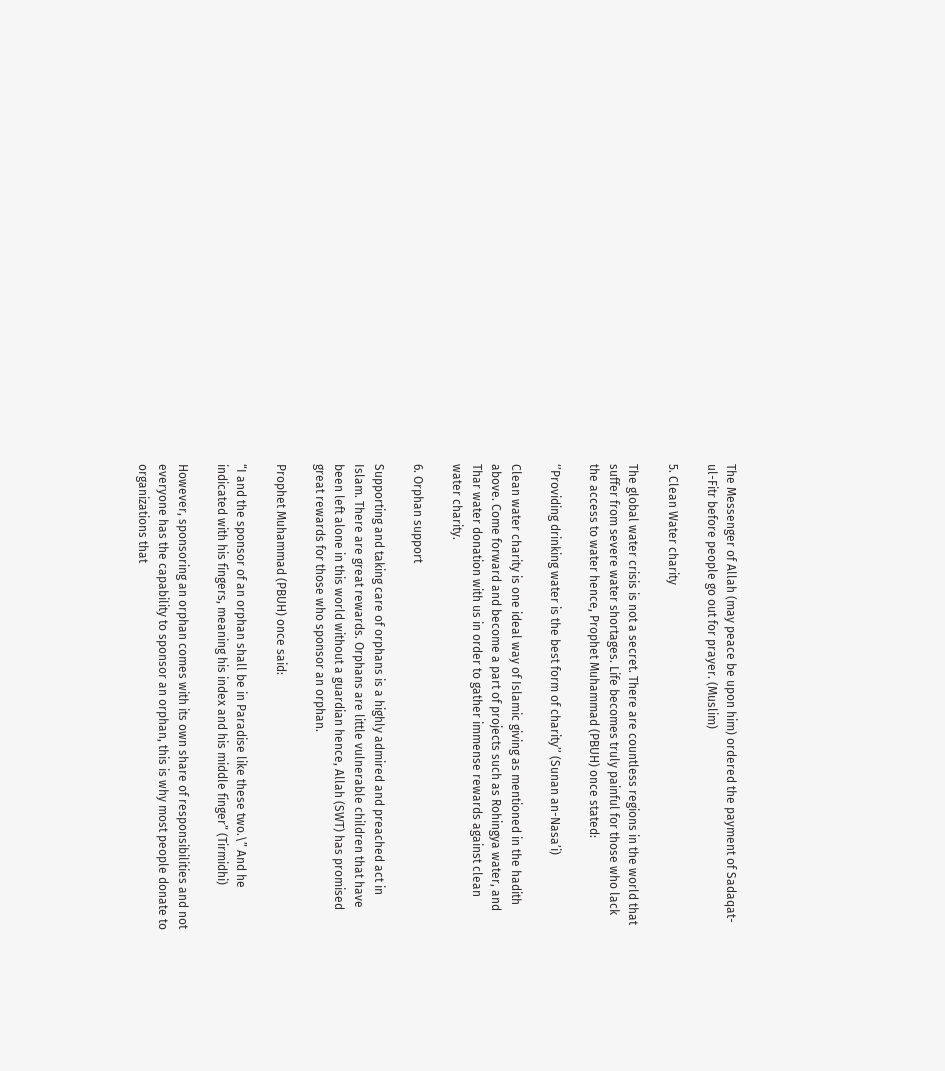The Messenger of Allah (may peace be upon him) ordered the payment of Sadaqat-ul-Fitr before people go out for prayer. (Muslim)

5. Clean Water charity

The global water crisis is not a secret. There are countless regions in the world that suffer from severe water shortages. Life becomes truly painful for those who lack the access to water hence, Prophet Muhammad (PBUH) once stated:

‘’Providing drinking water is the best form of charity’’ (Sunan an-Nasa’i)

Clean water charity is one ideal way of Islamic giving as mentioned in the hadith above. Come forward and become a part of projects such as Rohingya water, and Thar water donation with us in order to gather immense rewards against clean water charity.

6. Orphan support

Supporting and taking care of orphans is a highly admired and preached act in Islam. There are great rewards. Orphans are little vulnerable children that have been left alone in this world without a guardian hence, Allah (SWT) has promised great rewards for those who sponsor an orphan.

Prophet Muhammad (PBUH) once said:

“I and the sponsor of an orphan shall be in Paradise like these two.\” And he indicated with his fingers, meaning his index and his middle finger” (Tirmidhi)

However, sponsoring an orphan comes with its own share of responsibilities and not everyone has the capability to sponsor an orphan, this is why most people donate to organizations that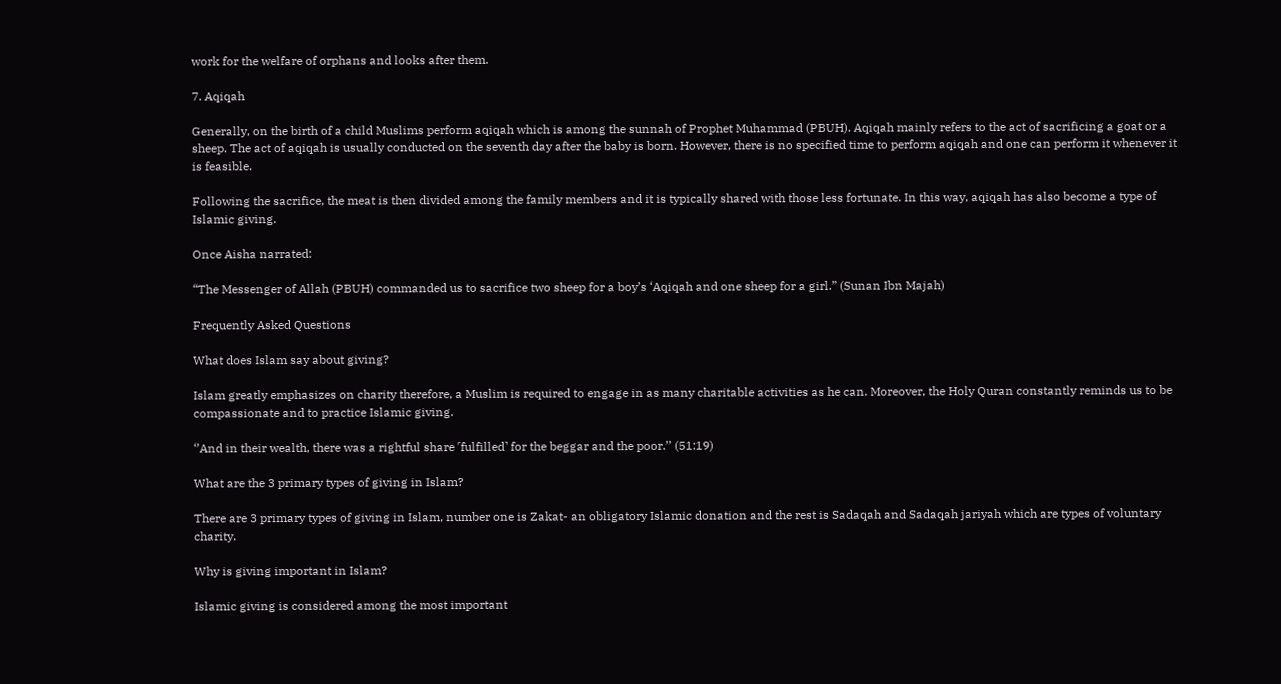work for the welfare of orphans and looks after them.

7. Aqiqah

Generally, on the birth of a child Muslims perform aqiqah which is among the sunnah of Prophet Muhammad (PBUH). Aqiqah mainly refers to the act of sacrificing a goat or a sheep. The act of aqiqah is usually conducted on the seventh day after the baby is born. However, there is no specified time to perform aqiqah and one can perform it whenever it is feasible.

Following the sacrifice, the meat is then divided among the family members and it is typically shared with those less fortunate. In this way, aqiqah has also become a type of Islamic giving.

Once Aisha narrated:

“The Messenger of Allah (PBUH) commanded us to sacrifice two sheep for a boy’s ‘Aqiqah and one sheep for a girl.” (Sunan Ibn Majah)

Frequently Asked Questions

What does Islam say about giving?

Islam greatly emphasizes on charity therefore, a Muslim is required to engage in as many charitable activities as he can. Moreover, the Holy Quran constantly reminds us to be compassionate and to practice Islamic giving.

‘’And in their wealth, there was a rightful share ˹fulfilled˺ for the beggar and the poor.’’ (51:19)

What are the 3 primary types of giving in Islam?

There are 3 primary types of giving in Islam, number one is Zakat- an obligatory Islamic donation and the rest is Sadaqah and Sadaqah jariyah which are types of voluntary charity.

Why is giving important in Islam?

Islamic giving is considered among the most important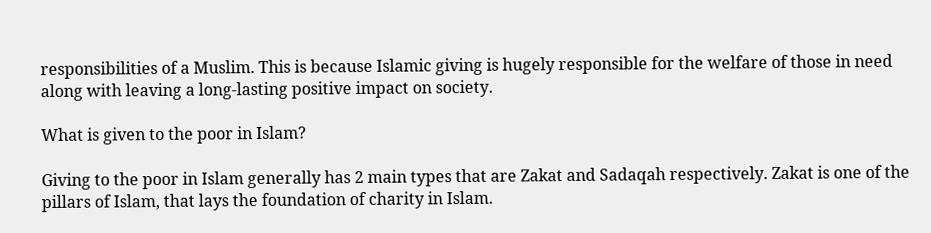responsibilities of a Muslim. This is because Islamic giving is hugely responsible for the welfare of those in need along with leaving a long-lasting positive impact on society.

What is given to the poor in Islam?

Giving to the poor in Islam generally has 2 main types that are Zakat and Sadaqah respectively. Zakat is one of the pillars of Islam, that lays the foundation of charity in Islam.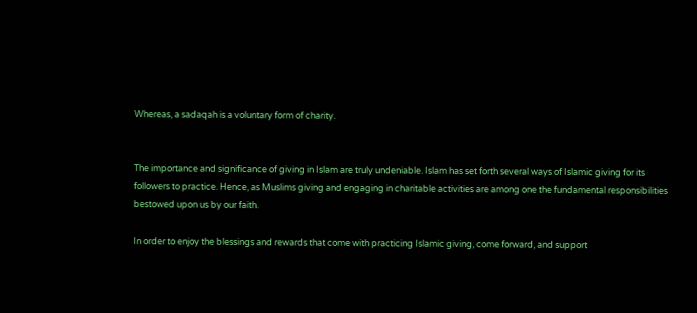Whereas, a sadaqah is a voluntary form of charity.


The importance and significance of giving in Islam are truly undeniable. Islam has set forth several ways of Islamic giving for its followers to practice. Hence, as Muslims giving and engaging in charitable activities are among one the fundamental responsibilities bestowed upon us by our faith.

In order to enjoy the blessings and rewards that come with practicing Islamic giving, come forward, and support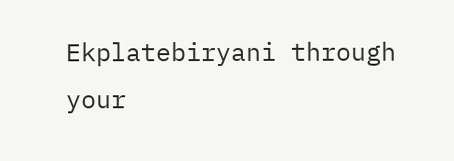Ekplatebiryani through your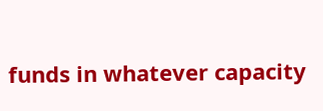funds in whatever capacity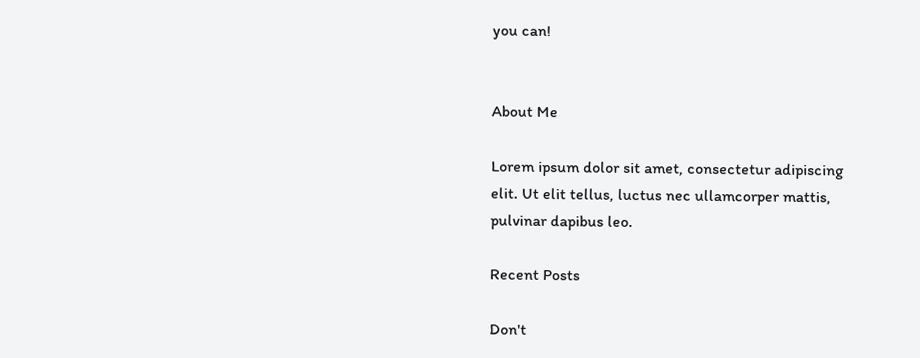you can!


About Me

Lorem ipsum dolor sit amet, consectetur adipiscing elit. Ut elit tellus, luctus nec ullamcorper mattis, pulvinar dapibus leo.

Recent Posts

Don't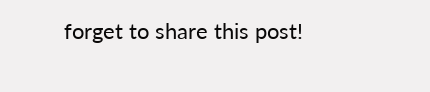forget to share this post!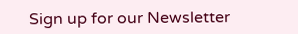Sign up for our Newsletter